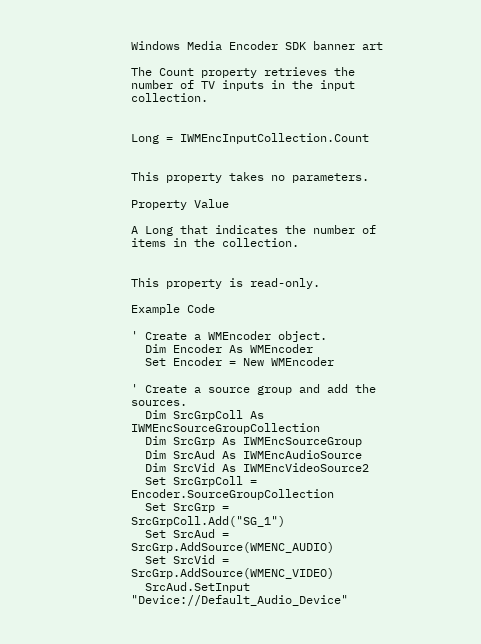Windows Media Encoder SDK banner art

The Count property retrieves the number of TV inputs in the input collection.


Long = IWMEncInputCollection.Count


This property takes no parameters.

Property Value

A Long that indicates the number of items in the collection.


This property is read-only.

Example Code

' Create a WMEncoder object.
  Dim Encoder As WMEncoder
  Set Encoder = New WMEncoder

' Create a source group and add the sources.
  Dim SrcGrpColl As IWMEncSourceGroupCollection
  Dim SrcGrp As IWMEncSourceGroup
  Dim SrcAud As IWMEncAudioSource
  Dim SrcVid As IWMEncVideoSource2
  Set SrcGrpColl = Encoder.SourceGroupCollection
  Set SrcGrp = SrcGrpColl.Add("SG_1")
  Set SrcAud = SrcGrp.AddSource(WMENC_AUDIO)
  Set SrcVid = SrcGrp.AddSource(WMENC_VIDEO)
  SrcAud.SetInput "Device://Default_Audio_Device"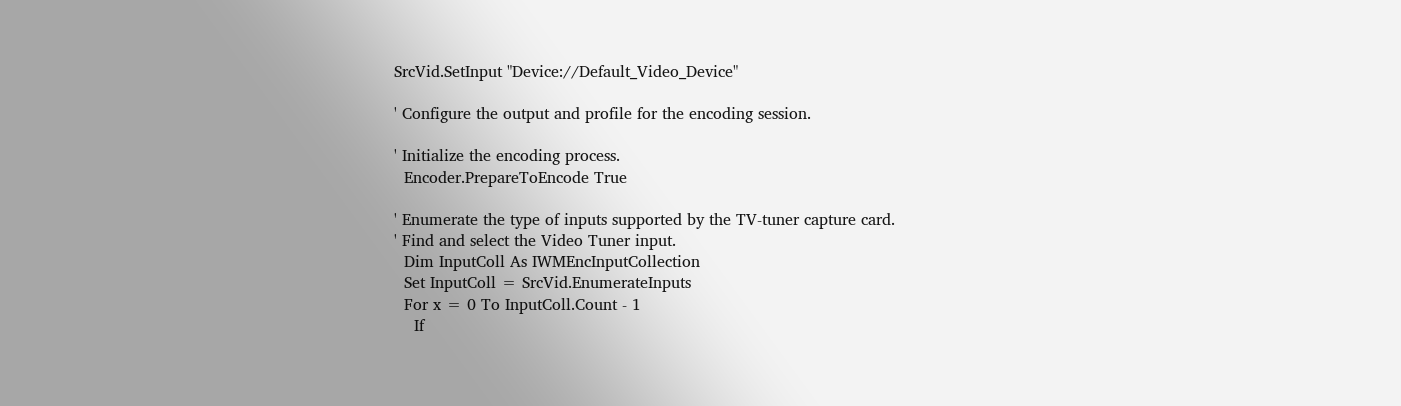SrcVid.SetInput "Device://Default_Video_Device"

' Configure the output and profile for the encoding session.

' Initialize the encoding process.
  Encoder.PrepareToEncode True

' Enumerate the type of inputs supported by the TV-tuner capture card.
' Find and select the Video Tuner input.
  Dim InputColl As IWMEncInputCollection
  Set InputColl = SrcVid.EnumerateInputs
  For x = 0 To InputColl.Count - 1
    If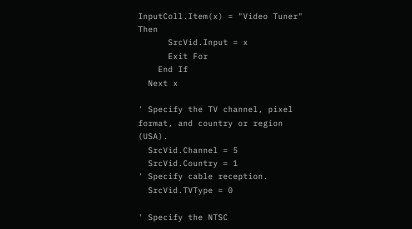InputColl.Item(x) = "Video Tuner" Then
      SrcVid.Input = x
      Exit For
    End If
  Next x

' Specify the TV channel, pixel format, and country or region (USA).
  SrcVid.Channel = 5
  SrcVid.Country = 1
' Specify cable reception.
  SrcVid.TVType = 0

' Specify the NTSC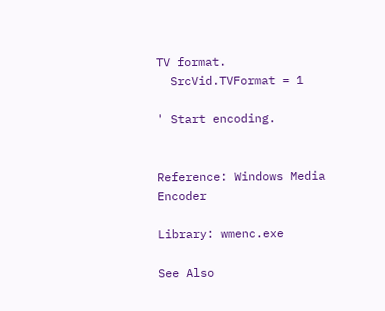TV format.
  SrcVid.TVFormat = 1

' Start encoding.


Reference: Windows Media Encoder

Library: wmenc.exe

See Also